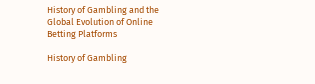History of Gambling and the Global Evolution of Online Betting Platforms

History of Gambling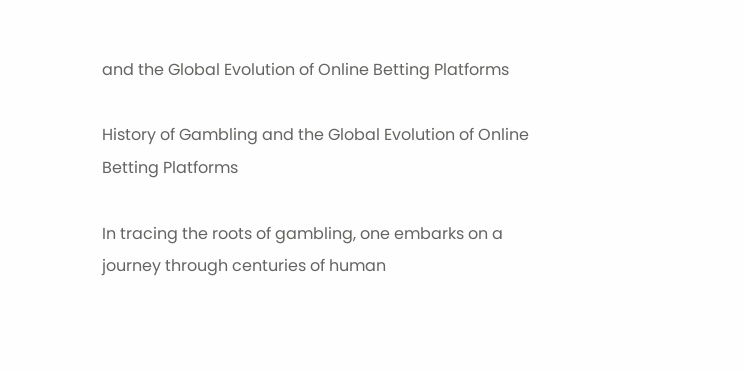and the Global Evolution of Online Betting Platforms

History of Gambling and the Global Evolution of Online Betting Platforms

In tracing the roots of gambling, one embarks on a journey through centuries of human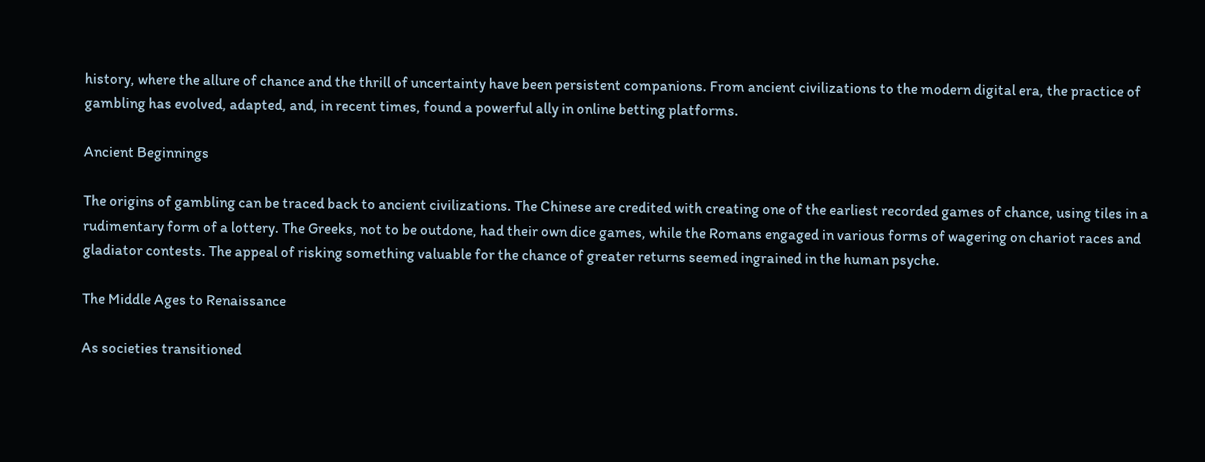history, where the allure of chance and the thrill of uncertainty have been persistent companions. From ancient civilizations to the modern digital era, the practice of gambling has evolved, adapted, and, in recent times, found a powerful ally in online betting platforms.

Ancient Beginnings

The origins of gambling can be traced back to ancient civilizations. The Chinese are credited with creating one of the earliest recorded games of chance, using tiles in a rudimentary form of a lottery. The Greeks, not to be outdone, had their own dice games, while the Romans engaged in various forms of wagering on chariot races and gladiator contests. The appeal of risking something valuable for the chance of greater returns seemed ingrained in the human psyche.

The Middle Ages to Renaissance

As societies transitioned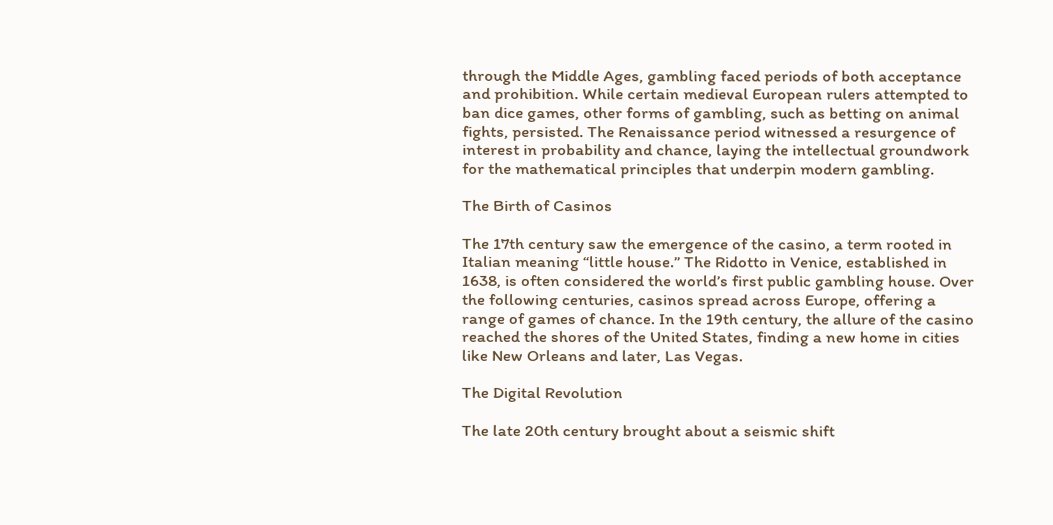through the Middle Ages, gambling faced periods of both acceptance and prohibition. While certain medieval European rulers attempted to ban dice games, other forms of gambling, such as betting on animal fights, persisted. The Renaissance period witnessed a resurgence of interest in probability and chance, laying the intellectual groundwork for the mathematical principles that underpin modern gambling.

The Birth of Casinos

The 17th century saw the emergence of the casino, a term rooted in Italian meaning “little house.” The Ridotto in Venice, established in 1638, is often considered the world’s first public gambling house. Over the following centuries, casinos spread across Europe, offering a range of games of chance. In the 19th century, the allure of the casino reached the shores of the United States, finding a new home in cities like New Orleans and later, Las Vegas.

The Digital Revolution

The late 20th century brought about a seismic shift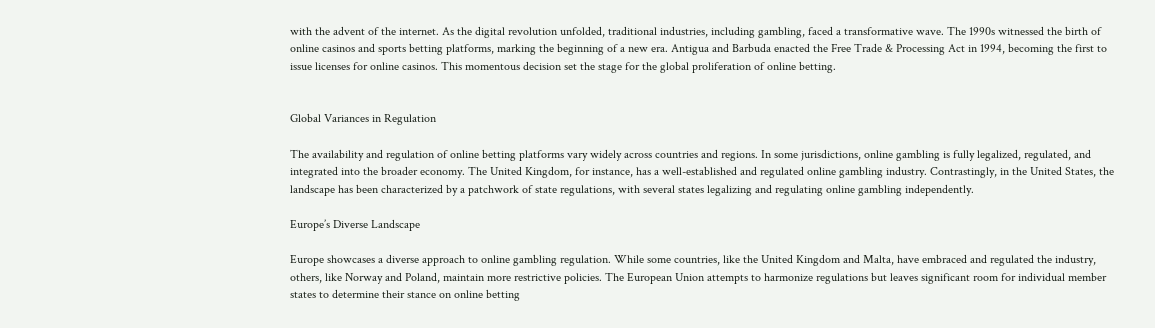with the advent of the internet. As the digital revolution unfolded, traditional industries, including gambling, faced a transformative wave. The 1990s witnessed the birth of online casinos and sports betting platforms, marking the beginning of a new era. Antigua and Barbuda enacted the Free Trade & Processing Act in 1994, becoming the first to issue licenses for online casinos. This momentous decision set the stage for the global proliferation of online betting.


Global Variances in Regulation

The availability and regulation of online betting platforms vary widely across countries and regions. In some jurisdictions, online gambling is fully legalized, regulated, and integrated into the broader economy. The United Kingdom, for instance, has a well-established and regulated online gambling industry. Contrastingly, in the United States, the landscape has been characterized by a patchwork of state regulations, with several states legalizing and regulating online gambling independently.

Europe’s Diverse Landscape

Europe showcases a diverse approach to online gambling regulation. While some countries, like the United Kingdom and Malta, have embraced and regulated the industry, others, like Norway and Poland, maintain more restrictive policies. The European Union attempts to harmonize regulations but leaves significant room for individual member states to determine their stance on online betting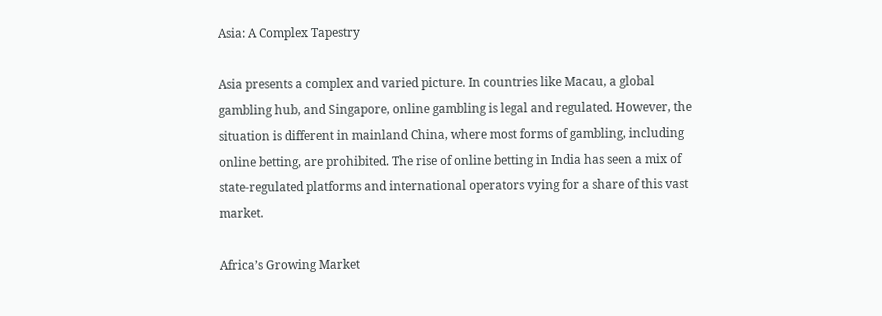Asia: A Complex Tapestry

Asia presents a complex and varied picture. In countries like Macau, a global gambling hub, and Singapore, online gambling is legal and regulated. However, the situation is different in mainland China, where most forms of gambling, including online betting, are prohibited. The rise of online betting in India has seen a mix of state-regulated platforms and international operators vying for a share of this vast market.

Africa’s Growing Market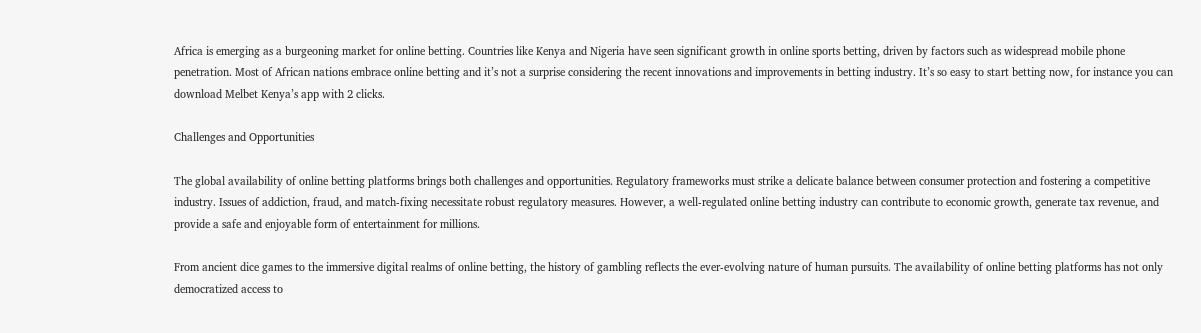Africa is emerging as a burgeoning market for online betting. Countries like Kenya and Nigeria have seen significant growth in online sports betting, driven by factors such as widespread mobile phone penetration. Most of African nations embrace online betting and it’s not a surprise considering the recent innovations and improvements in betting industry. It’s so easy to start betting now, for instance you can download Melbet Kenya’s app with 2 clicks.

Challenges and Opportunities

The global availability of online betting platforms brings both challenges and opportunities. Regulatory frameworks must strike a delicate balance between consumer protection and fostering a competitive industry. Issues of addiction, fraud, and match-fixing necessitate robust regulatory measures. However, a well-regulated online betting industry can contribute to economic growth, generate tax revenue, and provide a safe and enjoyable form of entertainment for millions.

From ancient dice games to the immersive digital realms of online betting, the history of gambling reflects the ever-evolving nature of human pursuits. The availability of online betting platforms has not only democratized access to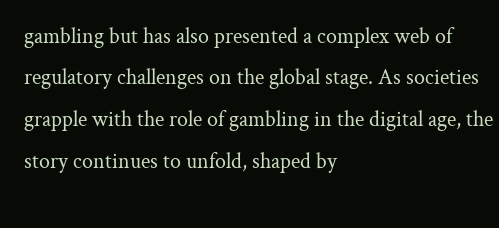gambling but has also presented a complex web of regulatory challenges on the global stage. As societies grapple with the role of gambling in the digital age, the story continues to unfold, shaped by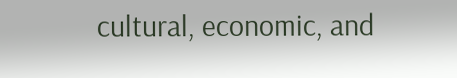cultural, economic, and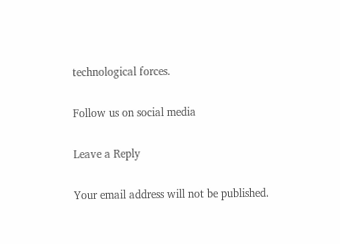technological forces.

Follow us on social media

Leave a Reply

Your email address will not be published.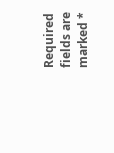Required fields are marked *